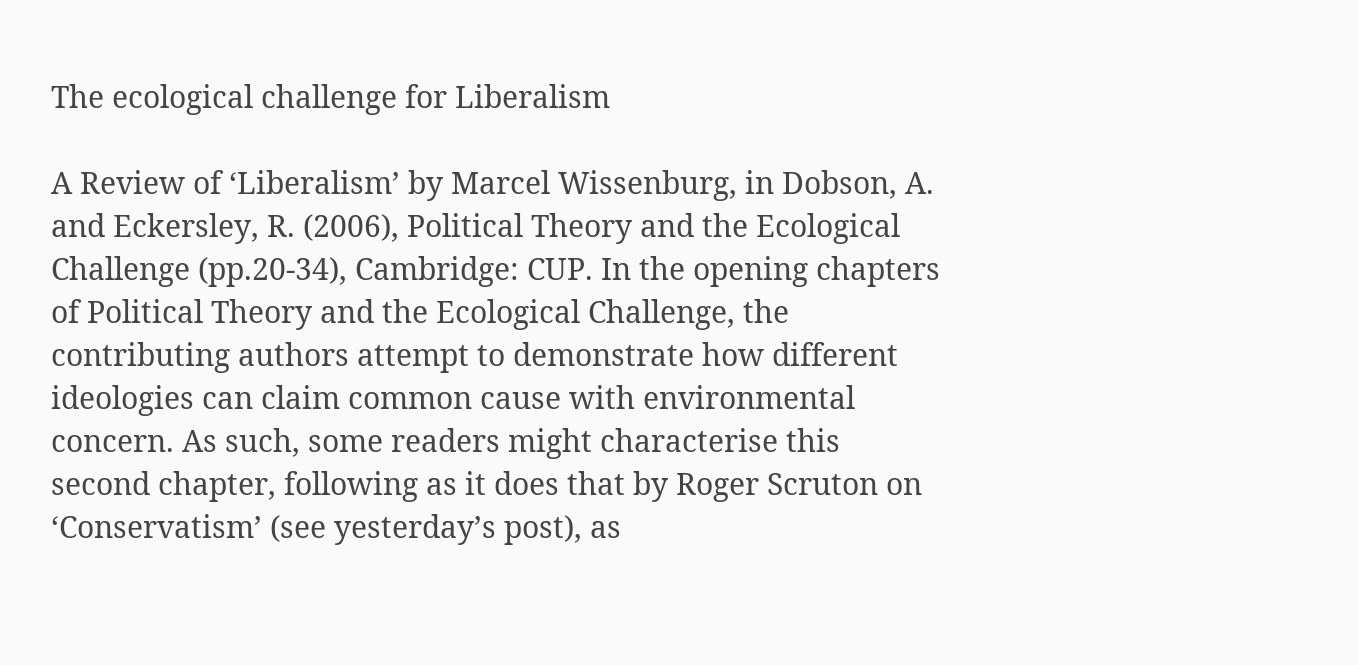The ecological challenge for Liberalism

A Review of ‘Liberalism’ by Marcel Wissenburg, in Dobson, A. and Eckersley, R. (2006), Political Theory and the Ecological Challenge (pp.20-34), Cambridge: CUP. In the opening chapters of Political Theory and the Ecological Challenge, the contributing authors attempt to demonstrate how different ideologies can claim common cause with environmental concern. As such, some readers might characterise this second chapter, following as it does that by Roger Scruton on ‘Conservatism’ (see yesterday’s post), as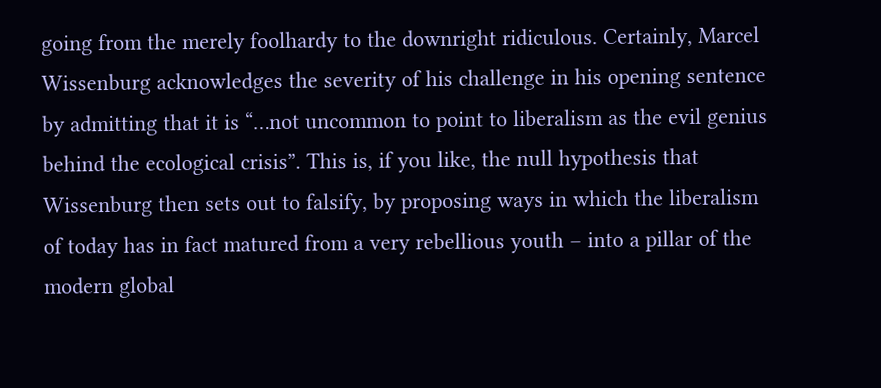going from the merely foolhardy to the downright ridiculous. Certainly, Marcel Wissenburg acknowledges the severity of his challenge in his opening sentence by admitting that it is “…not uncommon to point to liberalism as the evil genius behind the ecological crisis”. This is, if you like, the null hypothesis that Wissenburg then sets out to falsify, by proposing ways in which the liberalism of today has in fact matured from a very rebellious youth – into a pillar of the modern global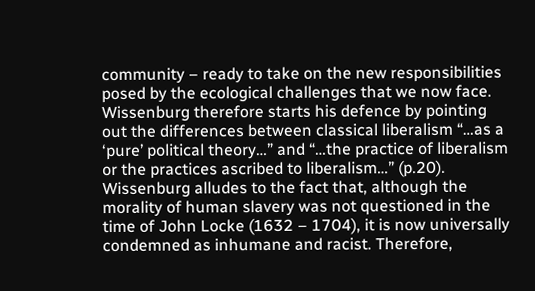community – ready to take on the new responsibilities posed by the ecological challenges that we now face. Wissenburg therefore starts his defence by pointing out the differences between classical liberalism “…as a ‘pure’ political theory…” and “…the practice of liberalism or the practices ascribed to liberalism…” (p.20). Wissenburg alludes to the fact that, although the morality of human slavery was not questioned in the time of John Locke (1632 – 1704), it is now universally condemned as inhumane and racist. Therefore,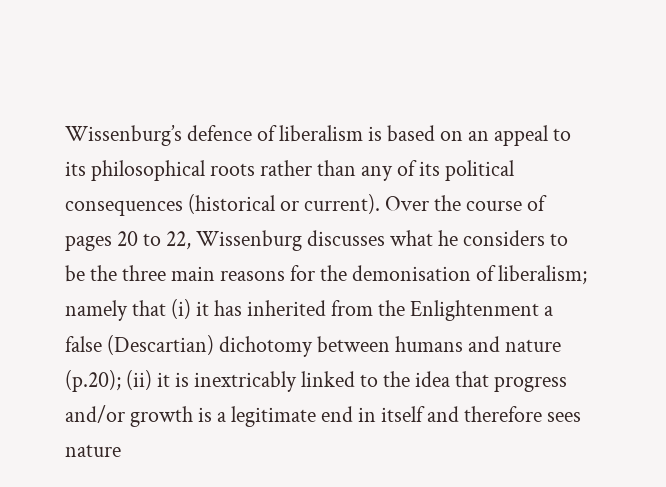Wissenburg’s defence of liberalism is based on an appeal to its philosophical roots rather than any of its political consequences (historical or current). Over the course of pages 20 to 22, Wissenburg discusses what he considers to be the three main reasons for the demonisation of liberalism; namely that (i) it has inherited from the Enlightenment a false (Descartian) dichotomy between humans and nature (p.20); (ii) it is inextricably linked to the idea that progress and/or growth is a legitimate end in itself and therefore sees nature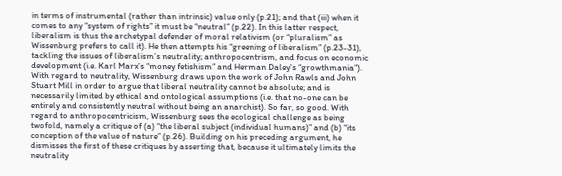in terms of instrumental (rather than intrinsic) value only (p.21); and that (iii) when it comes to any “system of rights” it must be “neutral” (p.22). In this latter respect, liberalism is thus the archetypal defender of moral relativism (or “pluralism” as Wissenburg prefers to call it). He then attempts his “greening of liberalism” (p.23-31), tackling the issues of liberalism’s neutrality; anthropocentrism, and focus on economic development (i.e. Karl Marx’s “money fetishism” and Herman Daley’s “growthmania”). With regard to neutrality, Wissenburg draws upon the work of John Rawls and John Stuart Mill in order to argue that liberal neutrality cannot be absolute; and is necessarily limited by ethical and ontological assumptions (i.e. that no-one can be entirely and consistently neutral without being an anarchist). So far, so good. With regard to anthropocentricism, Wissenburg sees the ecological challenge as being twofold, namely a critique of (a) “the liberal subject (individual humans)” and (b) “its conception of the value of nature” (p.26). Building on his preceding argument, he dismisses the first of these critiques by asserting that, because it ultimately limits the neutrality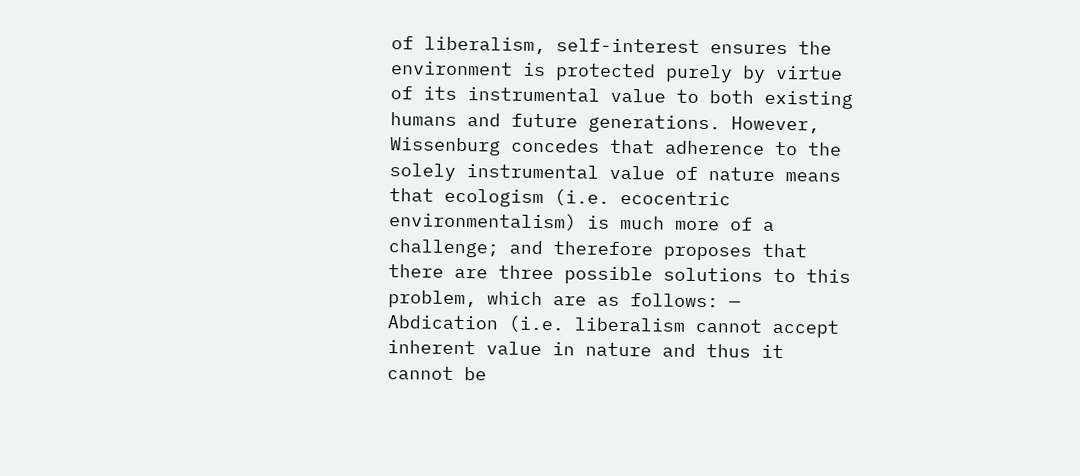of liberalism, self-interest ensures the environment is protected purely by virtue of its instrumental value to both existing humans and future generations. However, Wissenburg concedes that adherence to the solely instrumental value of nature means that ecologism (i.e. ecocentric environmentalism) is much more of a challenge; and therefore proposes that there are three possible solutions to this problem, which are as follows: — Abdication (i.e. liberalism cannot accept inherent value in nature and thus it cannot be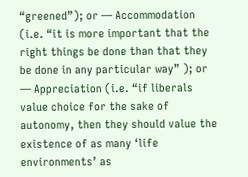“greened”); or — Accommodation (i.e. “it is more important that the right things be done than that they be done in any particular way” ); or — Appreciation (i.e. “if liberals value choice for the sake of autonomy, then they should value the existence of as many ‘life environments’ as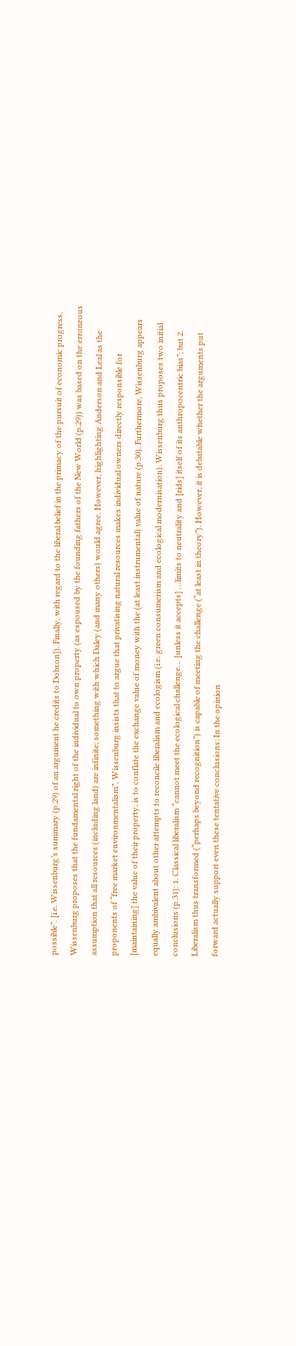possible”. [i.e. Wissenburg’s summary (p.29) of an argument he credits to Dobson]). Finally, with regard to the liberal belief in the primacy of the pursuit of economic progress, Wissenburg proposes that the fundamental right of the individual to own property (as espoused by the founding fathers of the New World (p.29)) was based on the erroneous assumption that all resources (including land) are infinite; something with which Daley (and many others) would agree. However, highlighting Anderson and Leal as the proponents of “free market environmentalism”, Wissenburg insists that to argue that privatising natural resources makes individual owners directly responsible for [maintaining] the value of their property, is to conflate the exchange value of money with the (at least instrumental) value of nature (p.30). Furthermore, Wissenburg appears equally ambivalent about other attempts to reconcile liberalism and ecologism (i.e. green consumerism and ecological modernisation). Wissenburg thus proposes two initial conclusions (p.31): 1. Classical liberalism “cannot meet the ecological challenge… [unless it accepts] …limits to neutrality and [rids] itself of its anthropocentric bias”; but 2. Liberalism thus transformed (“perhaps beyond recognition”) is capable of meeting the challenge (“at least in theory”). However, it is debatable whether the arguments put forward actually support even these tentative conclusions: In the opinion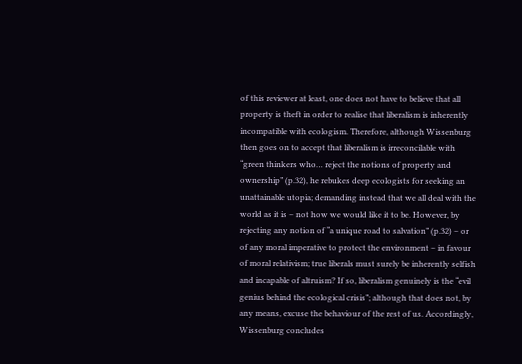of this reviewer at least, one does not have to believe that all property is theft in order to realise that liberalism is inherently incompatible with ecologism. Therefore, although Wissenburg then goes on to accept that liberalism is irreconcilable with “green thinkers who… reject the notions of property and ownership” (p.32), he rebukes deep ecologists for seeking an unattainable utopia; demanding instead that we all deal with the world as it is – not how we would like it to be. However, by rejecting any notion of “a unique road to salvation” (p.32) – or of any moral imperative to protect the environment – in favour of moral relativism; true liberals must surely be inherently selfish and incapable of altruism? If so, liberalism genuinely is the “evil genius behind the ecological crisis”; although that does not, by any means, excuse the behaviour of the rest of us. Accordingly, Wissenburg concludes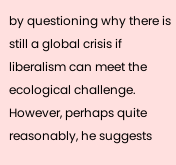by questioning why there is still a global crisis if liberalism can meet the ecological challenge. However, perhaps quite reasonably, he suggests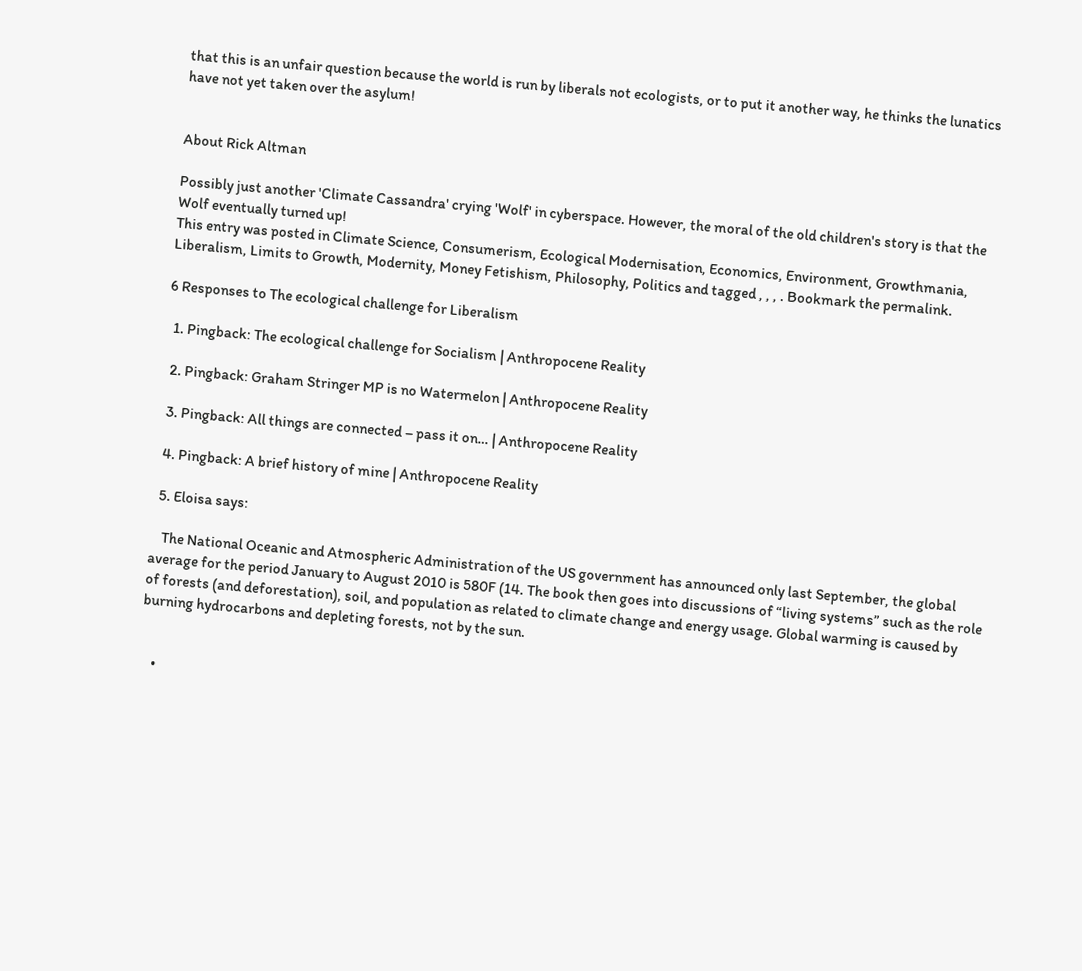that this is an unfair question because the world is run by liberals not ecologists, or to put it another way, he thinks the lunatics have not yet taken over the asylum!


About Rick Altman

Possibly just another 'Climate Cassandra' crying 'Wolf' in cyberspace. However, the moral of the old children's story is that the Wolf eventually turned up!
This entry was posted in Climate Science, Consumerism, Ecological Modernisation, Economics, Environment, Growthmania, Liberalism, Limits to Growth, Modernity, Money Fetishism, Philosophy, Politics and tagged , , , . Bookmark the permalink.

6 Responses to The ecological challenge for Liberalism

  1. Pingback: The ecological challenge for Socialism | Anthropocene Reality

  2. Pingback: Graham Stringer MP is no Watermelon | Anthropocene Reality

  3. Pingback: All things are connected – pass it on… | Anthropocene Reality

  4. Pingback: A brief history of mine | Anthropocene Reality

  5. Eloisa says:

    The National Oceanic and Atmospheric Administration of the US government has announced only last September, the global average for the period January to August 2010 is 580F (14. The book then goes into discussions of “living systems” such as the role of forests (and deforestation), soil, and population as related to climate change and energy usage. Global warming is caused by burning hydrocarbons and depleting forests, not by the sun.


    •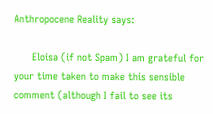Anthropocene Reality says:

      Eloisa (if not Spam) I am grateful for your time taken to make this sensible comment (although I fail to see its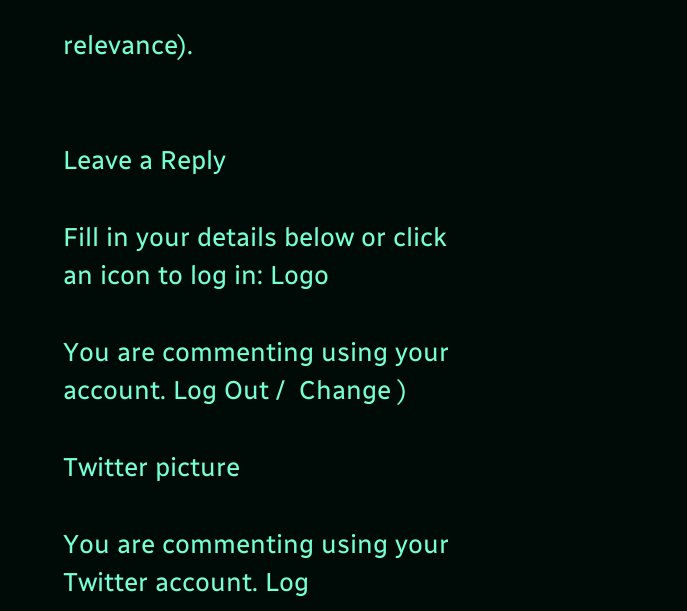relevance).


Leave a Reply

Fill in your details below or click an icon to log in: Logo

You are commenting using your account. Log Out /  Change )

Twitter picture

You are commenting using your Twitter account. Log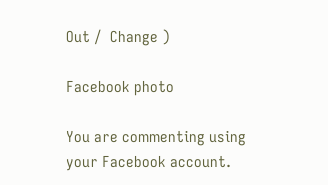Out /  Change )

Facebook photo

You are commenting using your Facebook account.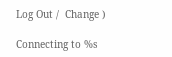Log Out /  Change )

Connecting to %s